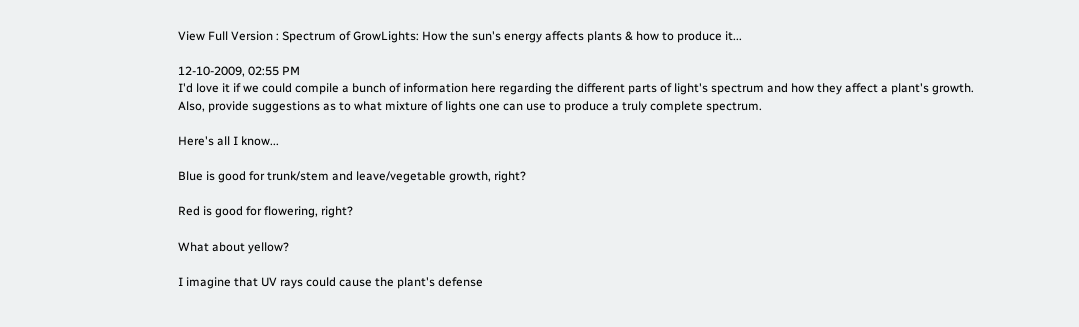View Full Version : Spectrum of GrowLights: How the sun's energy affects plants & how to produce it...

12-10-2009, 02:55 PM
I'd love it if we could compile a bunch of information here regarding the different parts of light's spectrum and how they affect a plant's growth.
Also, provide suggestions as to what mixture of lights one can use to produce a truly complete spectrum.

Here's all I know...

Blue is good for trunk/stem and leave/vegetable growth, right?

Red is good for flowering, right?

What about yellow?

I imagine that UV rays could cause the plant's defense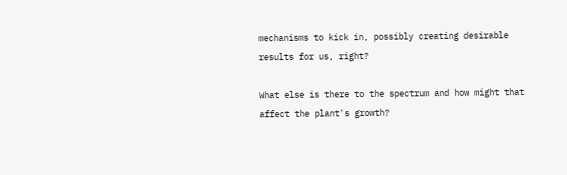mechanisms to kick in, possibly creating desirable results for us, right?

What else is there to the spectrum and how might that affect the plant's growth?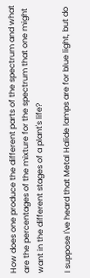How does one produce the different parts of the spectrum and what are the percentages of the mixture for the spectrum that one might want in the different stages of a plant's life?

I suppose I've heard that Metal Halide lamps are for blue light, but do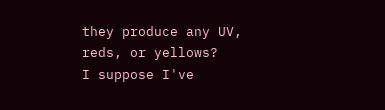they produce any UV, reds, or yellows?
I suppose I've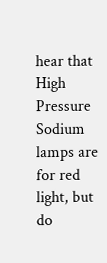hear that High Pressure Sodium lamps are for red light, but do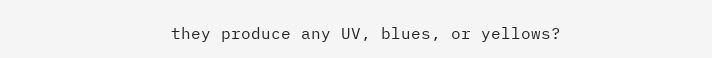they produce any UV, blues, or yellows?